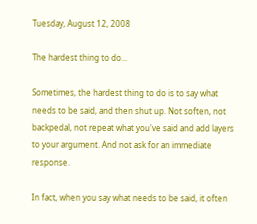Tuesday, August 12, 2008

The hardest thing to do...

Sometimes, the hardest thing to do is to say what needs to be said, and then shut up. Not soften, not backpedal, not repeat what you've said and add layers to your argument. And not ask for an immediate response.

In fact, when you say what needs to be said, it often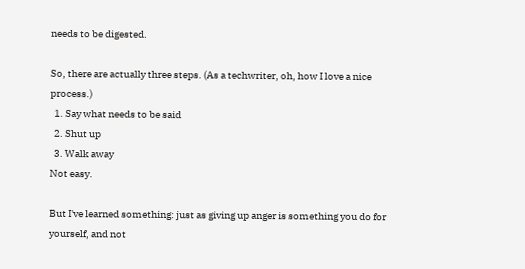needs to be digested.

So, there are actually three steps. (As a techwriter, oh, how I love a nice process.)
  1. Say what needs to be said
  2. Shut up
  3. Walk away
Not easy.

But I've learned something: just as giving up anger is something you do for yourself, and not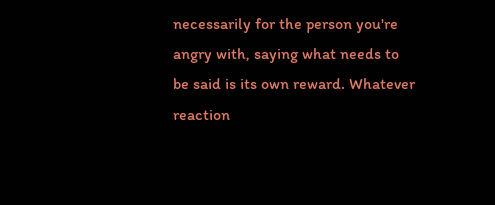necessarily for the person you're angry with, saying what needs to be said is its own reward. Whatever reaction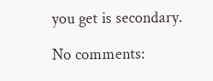you get is secondary.

No comments: